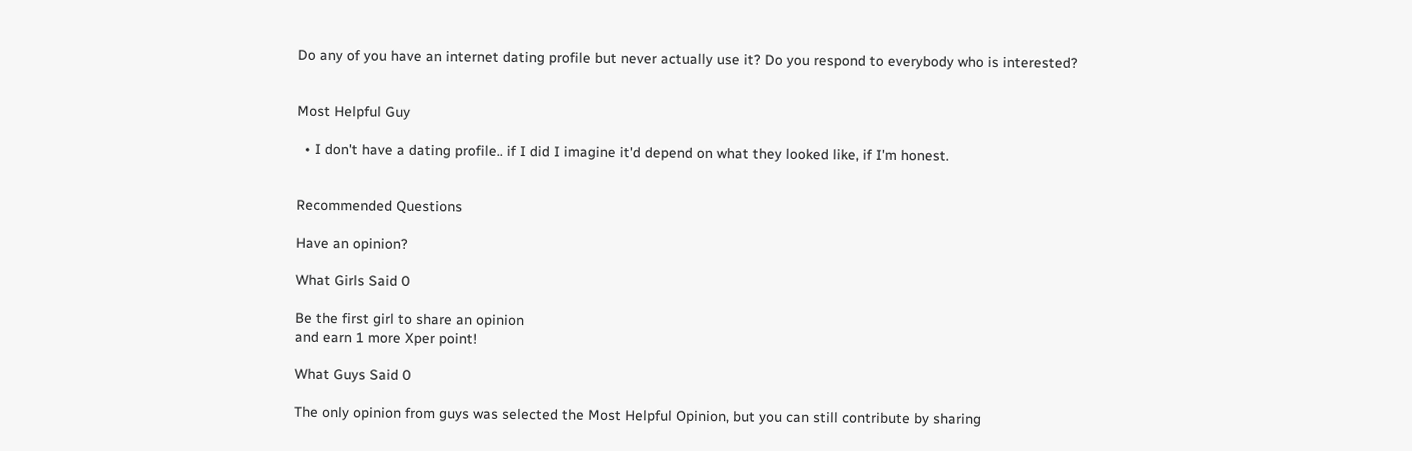Do any of you have an internet dating profile but never actually use it? Do you respond to everybody who is interested?


Most Helpful Guy

  • I don't have a dating profile.. if I did I imagine it'd depend on what they looked like, if I'm honest.


Recommended Questions

Have an opinion?

What Girls Said 0

Be the first girl to share an opinion
and earn 1 more Xper point!

What Guys Said 0

The only opinion from guys was selected the Most Helpful Opinion, but you can still contribute by sharing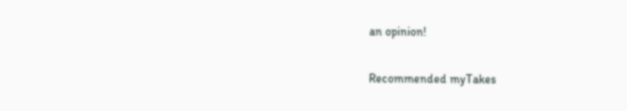an opinion!

Recommended myTakes